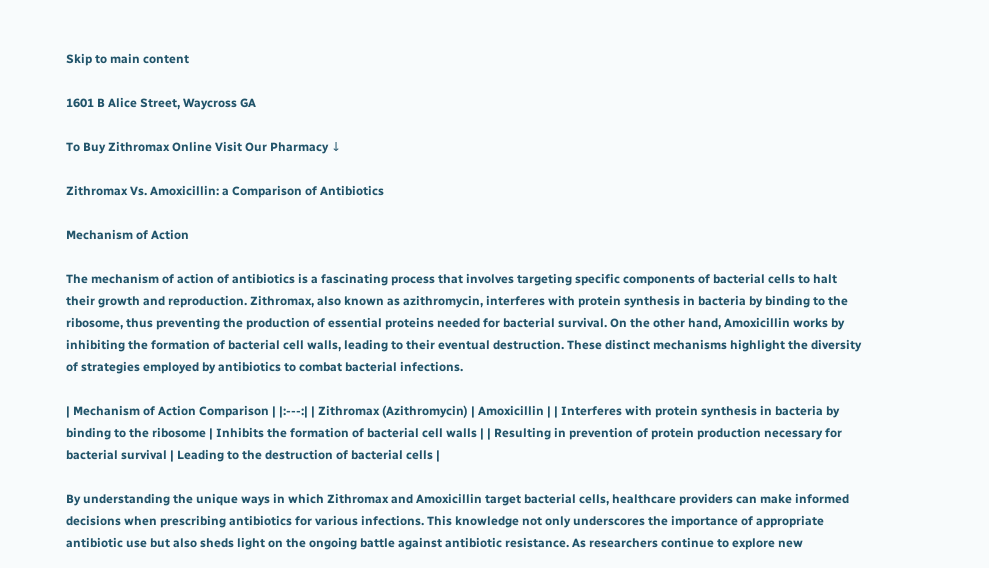Skip to main content

1601 B Alice Street, Waycross GA

To Buy Zithromax Online Visit Our Pharmacy ↓

Zithromax Vs. Amoxicillin: a Comparison of Antibiotics

Mechanism of Action

The mechanism of action of antibiotics is a fascinating process that involves targeting specific components of bacterial cells to halt their growth and reproduction. Zithromax, also known as azithromycin, interferes with protein synthesis in bacteria by binding to the ribosome, thus preventing the production of essential proteins needed for bacterial survival. On the other hand, Amoxicillin works by inhibiting the formation of bacterial cell walls, leading to their eventual destruction. These distinct mechanisms highlight the diversity of strategies employed by antibiotics to combat bacterial infections.

| Mechanism of Action Comparison | |:---:| | Zithromax (Azithromycin) | Amoxicillin | | Interferes with protein synthesis in bacteria by binding to the ribosome | Inhibits the formation of bacterial cell walls | | Resulting in prevention of protein production necessary for bacterial survival | Leading to the destruction of bacterial cells |

By understanding the unique ways in which Zithromax and Amoxicillin target bacterial cells, healthcare providers can make informed decisions when prescribing antibiotics for various infections. This knowledge not only underscores the importance of appropriate antibiotic use but also sheds light on the ongoing battle against antibiotic resistance. As researchers continue to explore new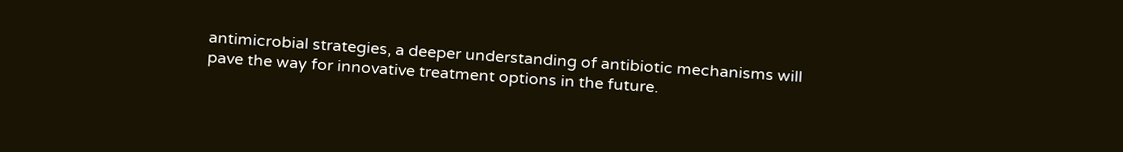antimicrobial strategies, a deeper understanding of antibiotic mechanisms will pave the way for innovative treatment options in the future.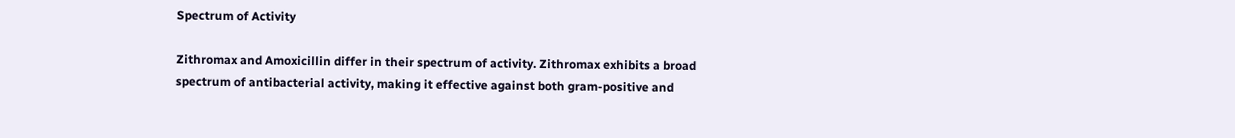Spectrum of Activity

Zithromax and Amoxicillin differ in their spectrum of activity. Zithromax exhibits a broad spectrum of antibacterial activity, making it effective against both gram-positive and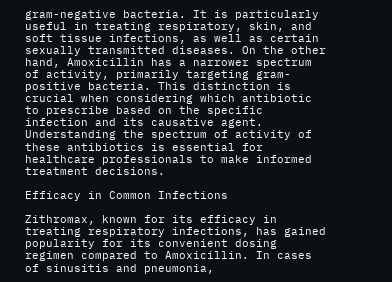gram-negative bacteria. It is particularly useful in treating respiratory, skin, and soft tissue infections, as well as certain sexually transmitted diseases. On the other hand, Amoxicillin has a narrower spectrum of activity, primarily targeting gram-positive bacteria. This distinction is crucial when considering which antibiotic to prescribe based on the specific infection and its causative agent. Understanding the spectrum of activity of these antibiotics is essential for healthcare professionals to make informed treatment decisions.

Efficacy in Common Infections

Zithromax, known for its efficacy in treating respiratory infections, has gained popularity for its convenient dosing regimen compared to Amoxicillin. In cases of sinusitis and pneumonia,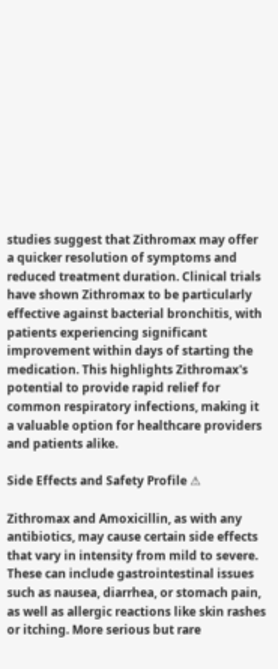studies suggest that Zithromax may offer a quicker resolution of symptoms and reduced treatment duration. Clinical trials have shown Zithromax to be particularly effective against bacterial bronchitis, with patients experiencing significant improvement within days of starting the medication. This highlights Zithromax's potential to provide rapid relief for common respiratory infections, making it a valuable option for healthcare providers and patients alike.

Side Effects and Safety Profile ⚠

Zithromax and Amoxicillin, as with any antibiotics, may cause certain side effects that vary in intensity from mild to severe. These can include gastrointestinal issues such as nausea, diarrhea, or stomach pain, as well as allergic reactions like skin rashes or itching. More serious but rare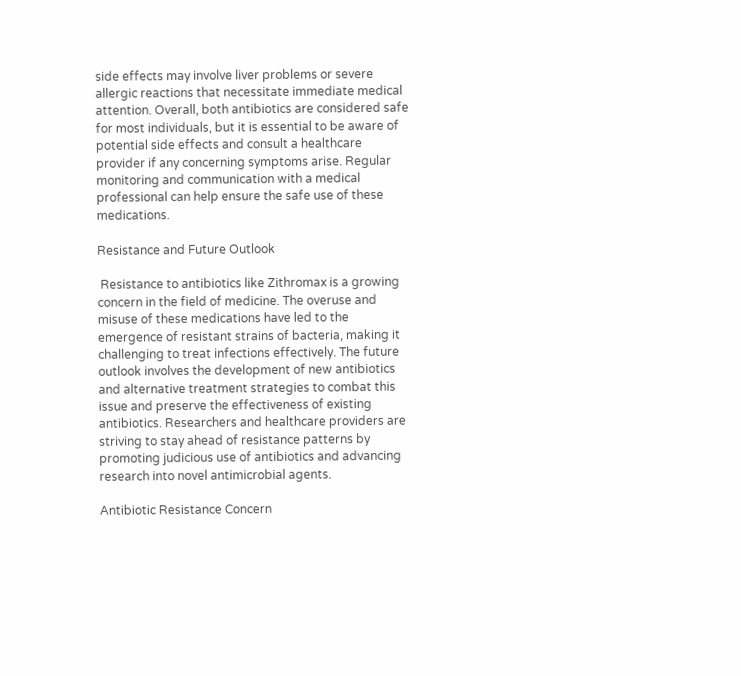side effects may involve liver problems or severe allergic reactions that necessitate immediate medical attention. Overall, both antibiotics are considered safe for most individuals, but it is essential to be aware of potential side effects and consult a healthcare provider if any concerning symptoms arise. Regular monitoring and communication with a medical professional can help ensure the safe use of these medications.

Resistance and Future Outlook

 Resistance to antibiotics like Zithromax is a growing concern in the field of medicine. The overuse and misuse of these medications have led to the emergence of resistant strains of bacteria, making it challenging to treat infections effectively. The future outlook involves the development of new antibiotics and alternative treatment strategies to combat this issue and preserve the effectiveness of existing antibiotics. Researchers and healthcare providers are striving to stay ahead of resistance patterns by promoting judicious use of antibiotics and advancing research into novel antimicrobial agents.

Antibiotic Resistance Concern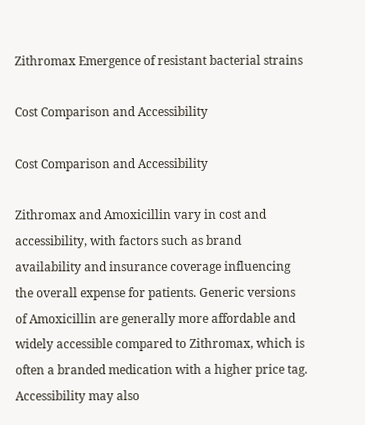Zithromax Emergence of resistant bacterial strains

Cost Comparison and Accessibility

Cost Comparison and Accessibility

Zithromax and Amoxicillin vary in cost and accessibility, with factors such as brand availability and insurance coverage influencing the overall expense for patients. Generic versions of Amoxicillin are generally more affordable and widely accessible compared to Zithromax, which is often a branded medication with a higher price tag. Accessibility may also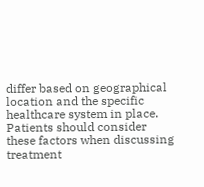differ based on geographical location and the specific healthcare system in place. Patients should consider these factors when discussing treatment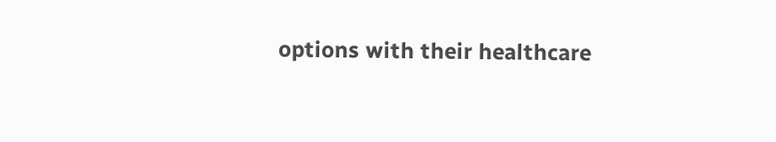options with their healthcare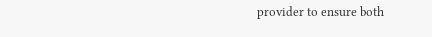provider to ensure both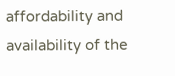affordability and availability of the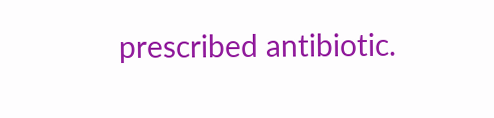prescribed antibiotic.